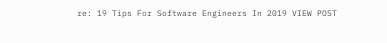re: 19 Tips For Software Engineers In 2019 VIEW POST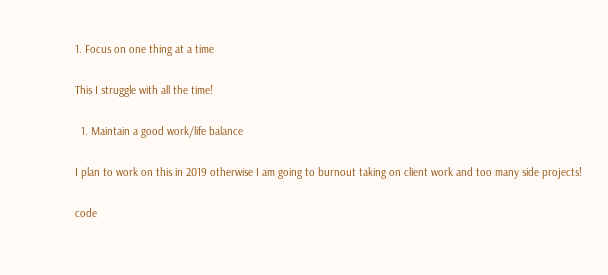1. Focus on one thing at a time

This I struggle with all the time!

  1. Maintain a good work/life balance

I plan to work on this in 2019 otherwise I am going to burnout taking on client work and too many side projects!

code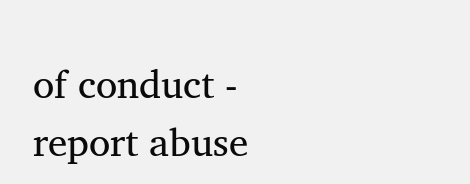of conduct - report abuse